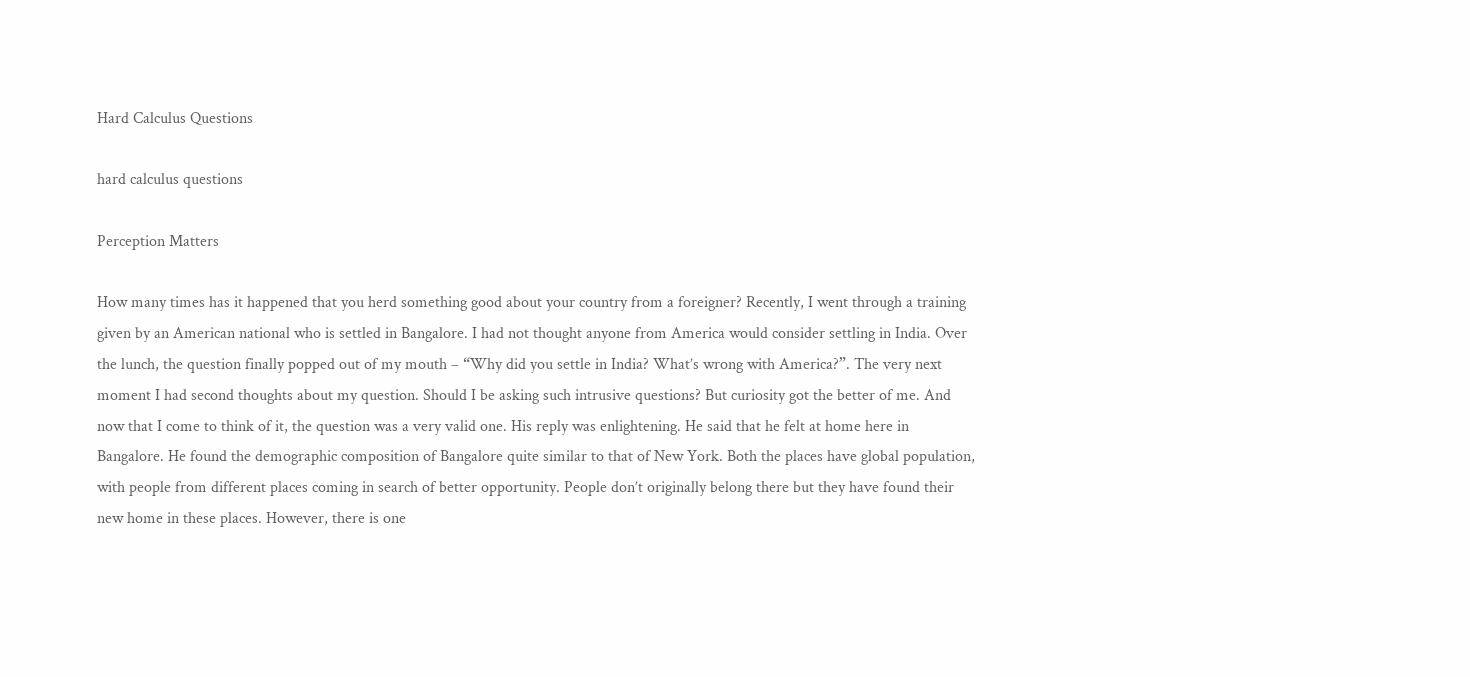Hard Calculus Questions

hard calculus questions

Perception Matters

How many times has it happened that you herd something good about your country from a foreigner? Recently, I went through a training given by an American national who is settled in Bangalore. I had not thought anyone from America would consider settling in India. Over the lunch, the question finally popped out of my mouth – “Why did you settle in India? What’s wrong with America?”. The very next moment I had second thoughts about my question. Should I be asking such intrusive questions? But curiosity got the better of me. And now that I come to think of it, the question was a very valid one. His reply was enlightening. He said that he felt at home here in Bangalore. He found the demographic composition of Bangalore quite similar to that of New York. Both the places have global population, with people from different places coming in search of better opportunity. People don’t originally belong there but they have found their new home in these places. However, there is one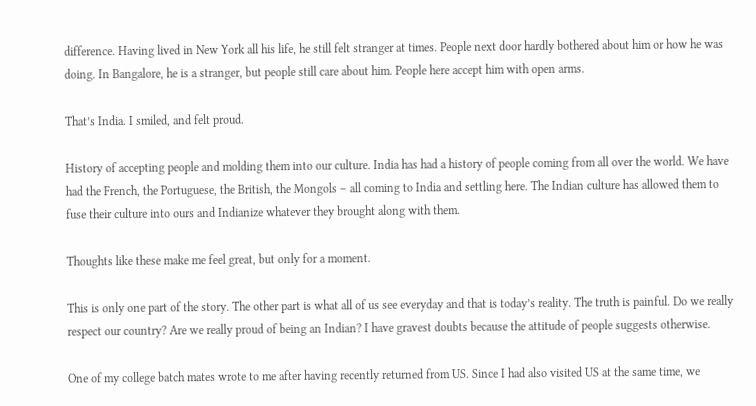difference. Having lived in New York all his life, he still felt stranger at times. People next door hardly bothered about him or how he was doing. In Bangalore, he is a stranger, but people still care about him. People here accept him with open arms.

That’s India. I smiled, and felt proud.

History of accepting people and molding them into our culture. India has had a history of people coming from all over the world. We have had the French, the Portuguese, the British, the Mongols – all coming to India and settling here. The Indian culture has allowed them to fuse their culture into ours and Indianize whatever they brought along with them.

Thoughts like these make me feel great, but only for a moment.

This is only one part of the story. The other part is what all of us see everyday and that is today’s reality. The truth is painful. Do we really respect our country? Are we really proud of being an Indian? I have gravest doubts because the attitude of people suggests otherwise.

One of my college batch mates wrote to me after having recently returned from US. Since I had also visited US at the same time, we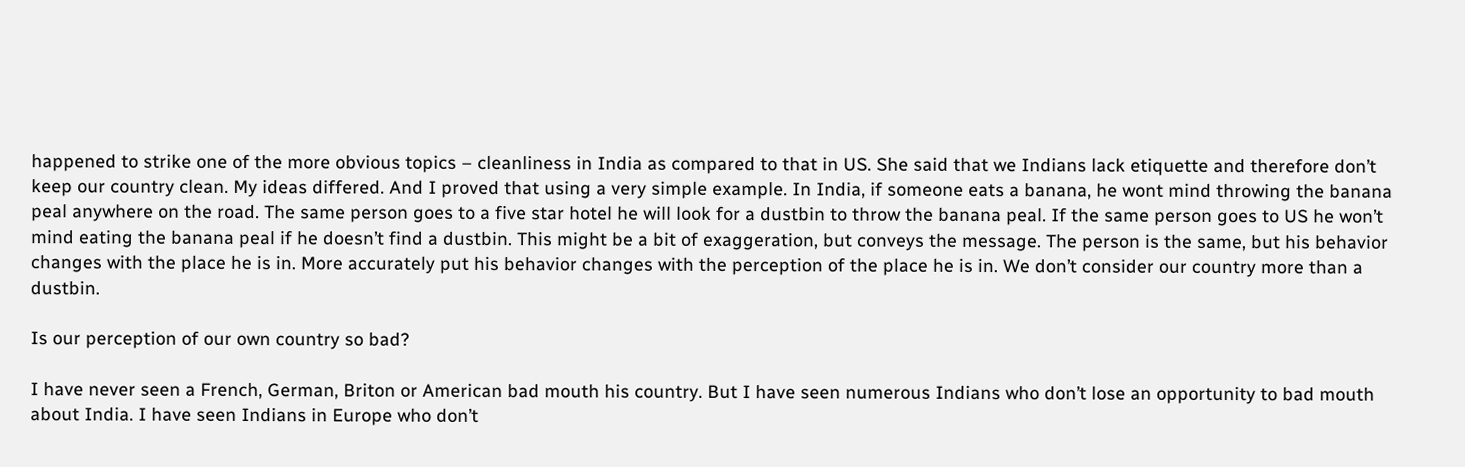happened to strike one of the more obvious topics – cleanliness in India as compared to that in US. She said that we Indians lack etiquette and therefore don’t keep our country clean. My ideas differed. And I proved that using a very simple example. In India, if someone eats a banana, he wont mind throwing the banana peal anywhere on the road. The same person goes to a five star hotel he will look for a dustbin to throw the banana peal. If the same person goes to US he won’t mind eating the banana peal if he doesn’t find a dustbin. This might be a bit of exaggeration, but conveys the message. The person is the same, but his behavior changes with the place he is in. More accurately put his behavior changes with the perception of the place he is in. We don’t consider our country more than a dustbin.

Is our perception of our own country so bad?

I have never seen a French, German, Briton or American bad mouth his country. But I have seen numerous Indians who don’t lose an opportunity to bad mouth about India. I have seen Indians in Europe who don’t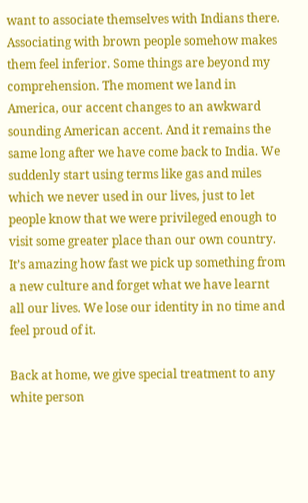want to associate themselves with Indians there. Associating with brown people somehow makes them feel inferior. Some things are beyond my comprehension. The moment we land in America, our accent changes to an awkward sounding American accent. And it remains the same long after we have come back to India. We suddenly start using terms like gas and miles which we never used in our lives, just to let people know that we were privileged enough to visit some greater place than our own country. It’s amazing how fast we pick up something from a new culture and forget what we have learnt all our lives. We lose our identity in no time and feel proud of it.

Back at home, we give special treatment to any white person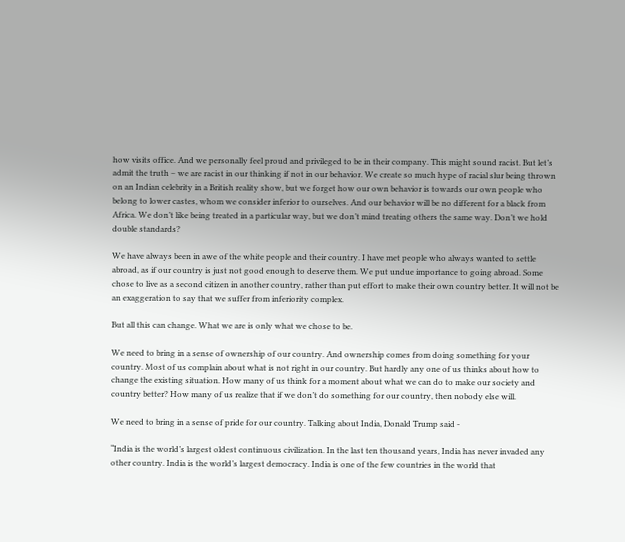how visits office. And we personally feel proud and privileged to be in their company. This might sound racist. But let’s admit the truth – we are racist in our thinking if not in our behavior. We create so much hype of racial slur being thrown on an Indian celebrity in a British reality show, but we forget how our own behavior is towards our own people who belong to lower castes, whom we consider inferior to ourselves. And our behavior will be no different for a black from Africa. We don’t like being treated in a particular way, but we don’t mind treating others the same way. Don’t we hold double standards?

We have always been in awe of the white people and their country. I have met people who always wanted to settle abroad, as if our country is just not good enough to deserve them. We put undue importance to going abroad. Some chose to live as a second citizen in another country, rather than put effort to make their own country better. It will not be an exaggeration to say that we suffer from inferiority complex.

But all this can change. What we are is only what we chose to be.

We need to bring in a sense of ownership of our country. And ownership comes from doing something for your country. Most of us complain about what is not right in our country. But hardly any one of us thinks about how to change the existing situation. How many of us think for a moment about what we can do to make our society and country better? How many of us realize that if we don’t do something for our country, then nobody else will.

We need to bring in a sense of pride for our country. Talking about India, Donald Trump said -

“India is the world’s largest oldest continuous civilization. In the last ten thousand years, India has never invaded any other country. India is the world’s largest democracy. India is one of the few countries in the world that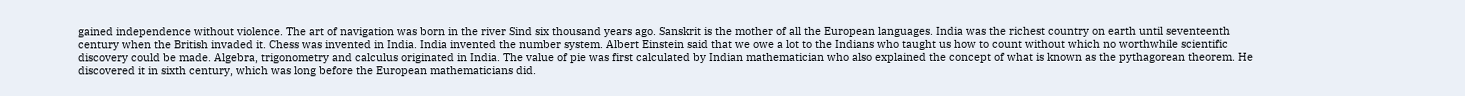gained independence without violence. The art of navigation was born in the river Sind six thousand years ago. Sanskrit is the mother of all the European languages. India was the richest country on earth until seventeenth century when the British invaded it. Chess was invented in India. India invented the number system. Albert Einstein said that we owe a lot to the Indians who taught us how to count without which no worthwhile scientific discovery could be made. Algebra, trigonometry and calculus originated in India. The value of pie was first calculated by Indian mathematician who also explained the concept of what is known as the pythagorean theorem. He discovered it in sixth century, which was long before the European mathematicians did.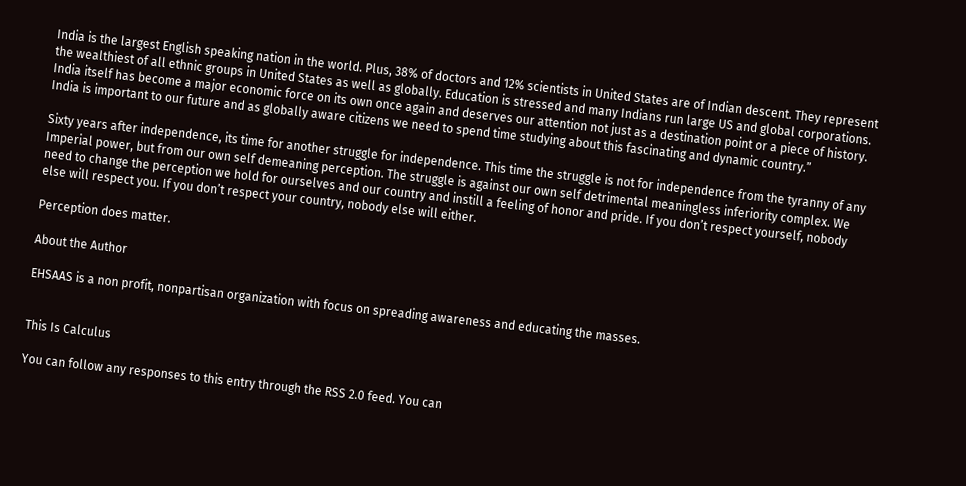India is the largest English speaking nation in the world. Plus, 38% of doctors and 12% scientists in United States are of Indian descent. They represent the wealthiest of all ethnic groups in United States as well as globally. Education is stressed and many Indians run large US and global corporations. India itself has become a major economic force on its own once again and deserves our attention not just as a destination point or a piece of history. India is important to our future and as globally aware citizens we need to spend time studying about this fascinating and dynamic country.”

Sixty years after independence, its time for another struggle for independence. This time the struggle is not for independence from the tyranny of any Imperial power, but from our own self demeaning perception. The struggle is against our own self detrimental meaningless inferiority complex. We need to change the perception we hold for ourselves and our country and instill a feeling of honor and pride. If you don’t respect yourself, nobody else will respect you. If you don’t respect your country, nobody else will either.

Perception does matter.

About the Author

EHSAAS is a non profit, nonpartisan organization with focus on spreading awareness and educating the masses.


This Is Calculus

You can follow any responses to this entry through the RSS 2.0 feed. You can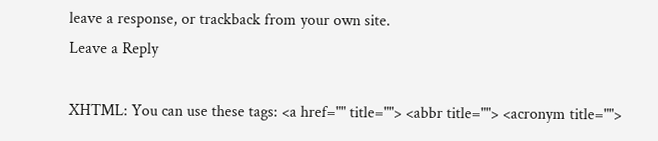leave a response, or trackback from your own site.
Leave a Reply

XHTML: You can use these tags: <a href="" title=""> <abbr title=""> <acronym title="">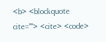<b> <blockquote cite=""> <cite> <code>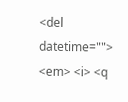<del datetime=""> <em> <i> <q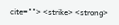cite=""> <strike> <strong>